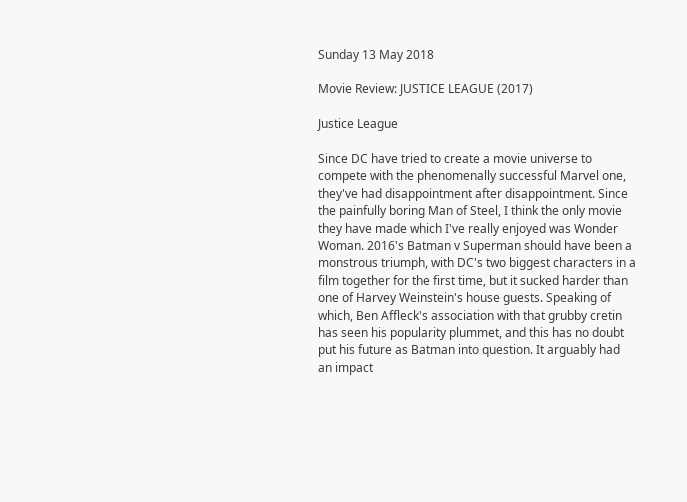Sunday 13 May 2018

Movie Review: JUSTICE LEAGUE (2017)

Justice League

Since DC have tried to create a movie universe to compete with the phenomenally successful Marvel one, they've had disappointment after disappointment. Since the painfully boring Man of Steel, I think the only movie they have made which I've really enjoyed was Wonder Woman. 2016's Batman v Superman should have been a monstrous triumph, with DC's two biggest characters in a film together for the first time, but it sucked harder than one of Harvey Weinstein's house guests. Speaking of which, Ben Affleck's association with that grubby cretin has seen his popularity plummet, and this has no doubt put his future as Batman into question. It arguably had an impact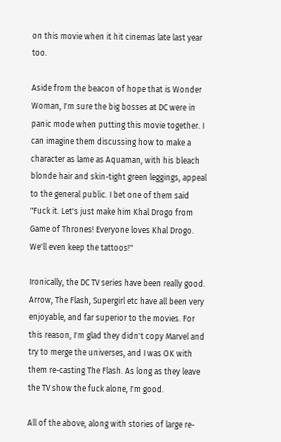on this movie when it hit cinemas late last year too.

Aside from the beacon of hope that is Wonder Woman, I'm sure the big bosses at DC were in panic mode when putting this movie together. I can imagine them discussing how to make a character as lame as Aquaman, with his bleach blonde hair and skin-tight green leggings, appeal to the general public. I bet one of them said "Fuck it. Let's just make him Khal Drogo from Game of Thrones! Everyone loves Khal Drogo. We'll even keep the tattoos!"

Ironically, the DC TV series have been really good. Arrow, The Flash, Supergirl etc have all been very enjoyable, and far superior to the movies. For this reason, I'm glad they didn't copy Marvel and try to merge the universes, and I was OK with them re-casting The Flash. As long as they leave the TV show the fuck alone, I'm good.

All of the above, along with stories of large re-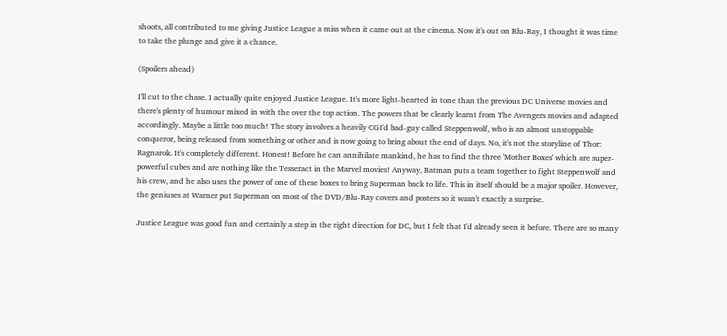shoots, all contributed to me giving Justice League a miss when it came out at the cinema. Now it's out on Blu-Ray, I thought it was time to take the plunge and give it a chance.

(Spoilers ahead)

I'll cut to the chase. I actually quite enjoyed Justice League. It's more light-hearted in tone than the previous DC Universe movies and there's plenty of humour mixed in with the over the top action. The powers that be clearly learnt from The Avengers movies and adapted accordingly. Maybe a little too much! The story involves a heavily CGI'd bad-guy called Steppenwolf, who is an almost unstoppable conqueror, being released from something or other and is now going to bring about the end of days. No, it's not the storyline of Thor: Ragnarok. It's completely different. Honest! Before he can annihilate mankind, he has to find the three 'Mother Boxes' which are super-powerful cubes and are nothing like the Tesseract in the Marvel movies! Anyway, Batman puts a team together to fight Steppenwolf and his crew, and he also uses the power of one of these boxes to bring Superman back to life. This in itself should be a major spoiler. However, the geniuses at Warner put Superman on most of the DVD/Blu-Ray covers and posters so it wasn't exactly a surprise.

Justice League was good fun and certainly a step in the right direction for DC, but I felt that I'd already seen it before. There are so many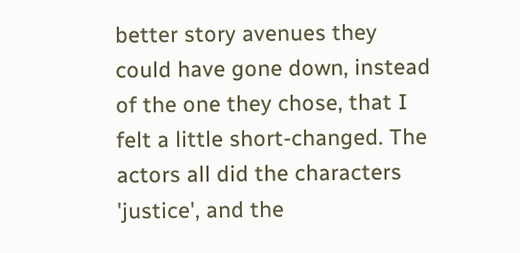better story avenues they could have gone down, instead of the one they chose, that I felt a little short-changed. The actors all did the characters 'justice', and the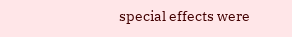special effects were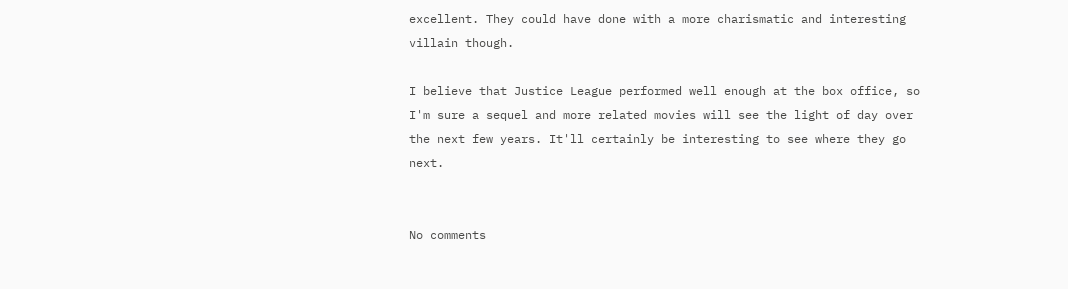excellent. They could have done with a more charismatic and interesting villain though.

I believe that Justice League performed well enough at the box office, so I'm sure a sequel and more related movies will see the light of day over the next few years. It'll certainly be interesting to see where they go next.


No comments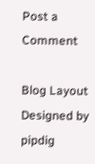Post a Comment

Blog Layout Designed by pipdig